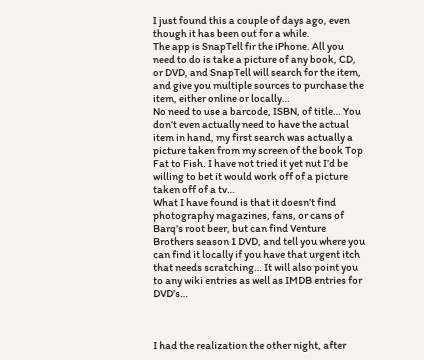I just found this a couple of days ago, even though it has been out for a while.
The app is SnapTell fir the iPhone. All you need to do is take a picture of any book, CD, or DVD, and SnapTell will search for the item, and give you multiple sources to purchase the item, either online or locally…
No need to use a barcode, ISBN, of title… You don’t even actually need to have the actual item in hand, my first search was actually a picture taken from my screen of the book Top Fat to Fish. I have not tried it yet nut I’d be willing to bet it would work off of a picture taken off of a tv…
What I have found is that it doesn’t find photography magazines, fans, or cans of Barq’s root beer, but can find Venture Brothers season 1 DVD, and tell you where you can find it locally if you have that urgent itch that needs scratching… It will also point you to any wiki entries as well as IMDB entries for DVD’s…



I had the realization the other night, after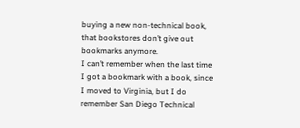buying a new non-technical book, that bookstores don’t give out bookmarks anymore.
I can’t remember when the last time I got a bookmark with a book, since I moved to Virginia, but I do remember San Diego Technical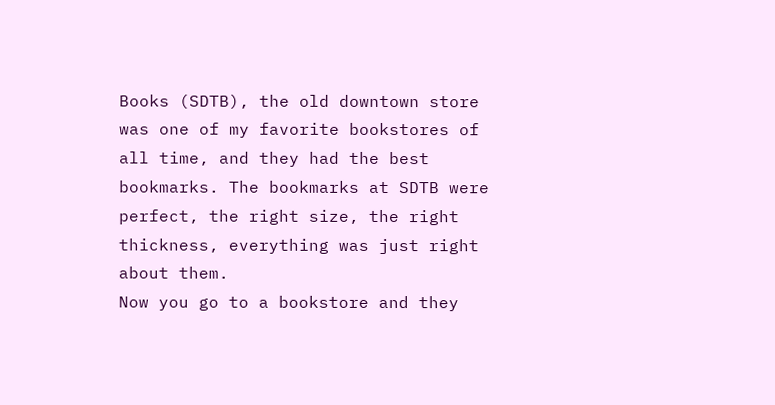Books (SDTB), the old downtown store was one of my favorite bookstores of all time, and they had the best bookmarks. The bookmarks at SDTB were perfect, the right size, the right thickness, everything was just right about them.
Now you go to a bookstore and they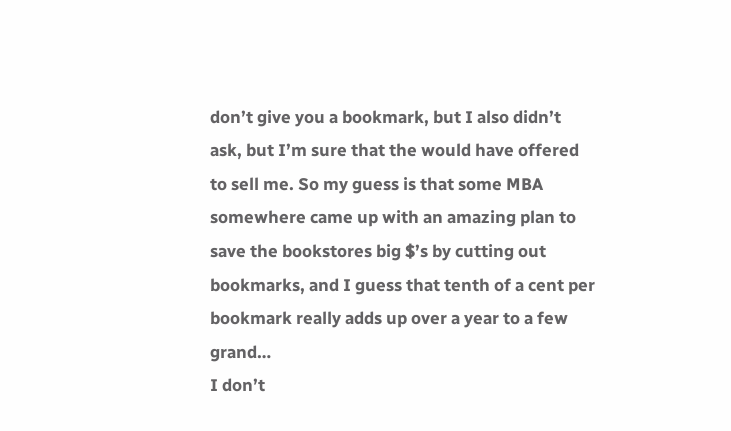don’t give you a bookmark, but I also didn’t ask, but I’m sure that the would have offered to sell me. So my guess is that some MBA somewhere came up with an amazing plan to save the bookstores big $’s by cutting out bookmarks, and I guess that tenth of a cent per bookmark really adds up over a year to a few grand…
I don’t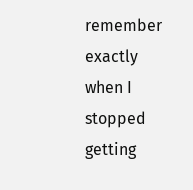remember exactly when I stopped getting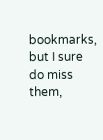bookmarks, but I sure do miss them,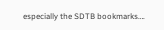especially the SDTB bookmarks….